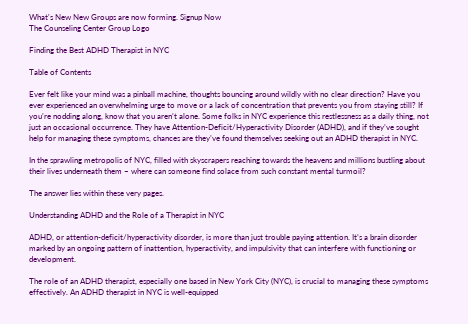What's New New Groups are now forming. Signup Now
The Counseling Center Group Logo

Finding the Best ADHD Therapist in NYC

Table of Contents

Ever felt like your mind was a pinball machine, thoughts bouncing around wildly with no clear direction? Have you ever experienced an overwhelming urge to move or a lack of concentration that prevents you from staying still? If you’re nodding along, know that you aren’t alone. Some folks in NYC experience this restlessness as a daily thing, not just an occasional occurrence. They have Attention-Deficit/Hyperactivity Disorder (ADHD), and if they’ve sought help for managing these symptoms, chances are they’ve found themselves seeking out an ADHD therapist in NYC.

In the sprawling metropolis of NYC, filled with skyscrapers reaching towards the heavens and millions bustling about their lives underneath them – where can someone find solace from such constant mental turmoil?

The answer lies within these very pages.

Understanding ADHD and the Role of a Therapist in NYC

ADHD, or attention-deficit/hyperactivity disorder, is more than just trouble paying attention. It’s a brain disorder marked by an ongoing pattern of inattention, hyperactivity, and impulsivity that can interfere with functioning or development.

The role of an ADHD therapist, especially one based in New York City (NYC), is crucial to managing these symptoms effectively. An ADHD therapist in NYC is well-equipped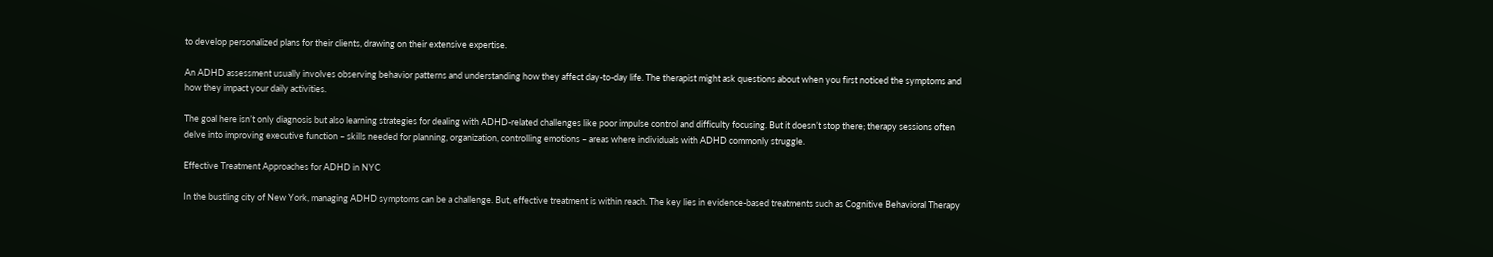to develop personalized plans for their clients, drawing on their extensive expertise.

An ADHD assessment usually involves observing behavior patterns and understanding how they affect day-to-day life. The therapist might ask questions about when you first noticed the symptoms and how they impact your daily activities.

The goal here isn’t only diagnosis but also learning strategies for dealing with ADHD-related challenges like poor impulse control and difficulty focusing. But it doesn’t stop there; therapy sessions often delve into improving executive function – skills needed for planning, organization, controlling emotions – areas where individuals with ADHD commonly struggle.

Effective Treatment Approaches for ADHD in NYC

In the bustling city of New York, managing ADHD symptoms can be a challenge. But, effective treatment is within reach. The key lies in evidence-based treatments such as Cognitive Behavioral Therapy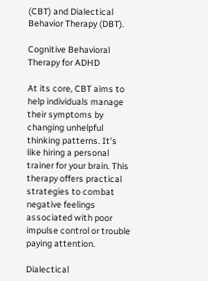(CBT) and Dialectical Behavior Therapy (DBT).

Cognitive Behavioral Therapy for ADHD

At its core, CBT aims to help individuals manage their symptoms by changing unhelpful thinking patterns. It’s like hiring a personal trainer for your brain. This therapy offers practical strategies to combat negative feelings associated with poor impulse control or trouble paying attention.

Dialectical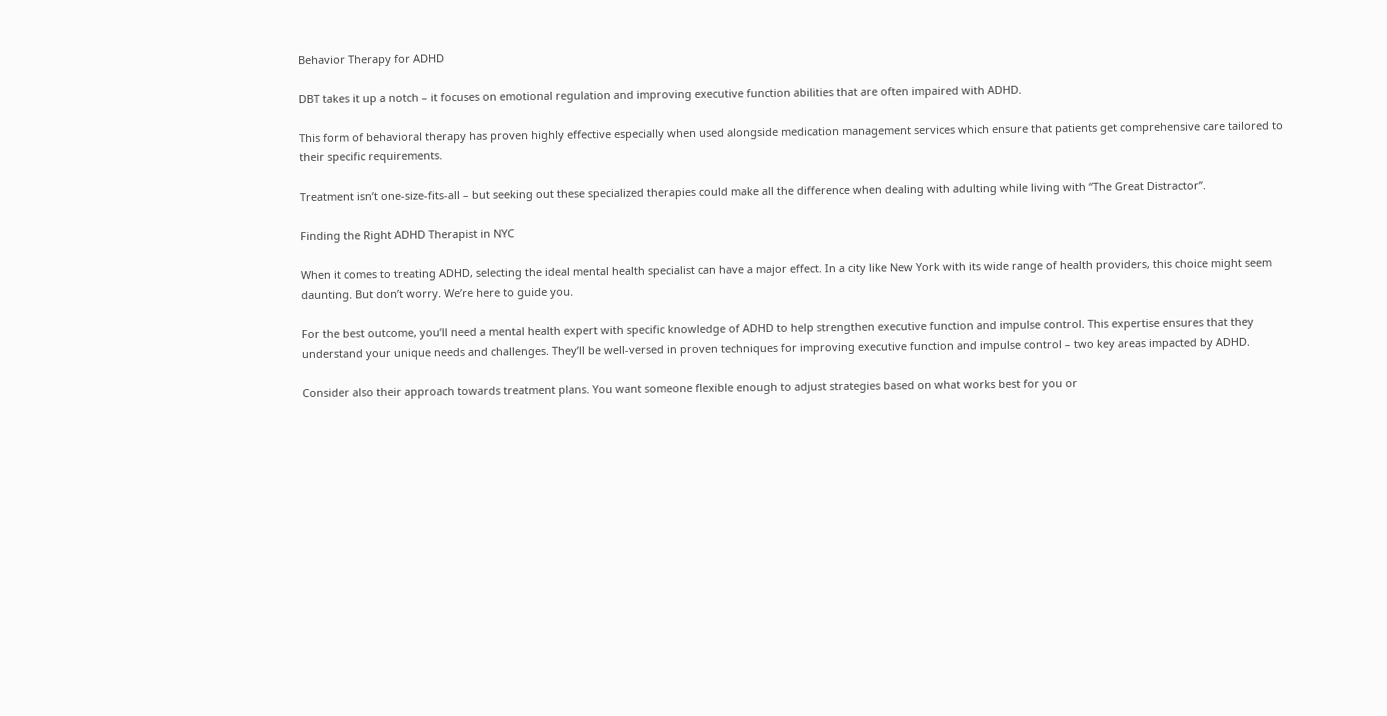Behavior Therapy for ADHD

DBT takes it up a notch – it focuses on emotional regulation and improving executive function abilities that are often impaired with ADHD.

This form of behavioral therapy has proven highly effective especially when used alongside medication management services which ensure that patients get comprehensive care tailored to their specific requirements.

Treatment isn’t one-size-fits-all – but seeking out these specialized therapies could make all the difference when dealing with adulting while living with “The Great Distractor”.

Finding the Right ADHD Therapist in NYC

When it comes to treating ADHD, selecting the ideal mental health specialist can have a major effect. In a city like New York with its wide range of health providers, this choice might seem daunting. But don’t worry. We’re here to guide you.

For the best outcome, you’ll need a mental health expert with specific knowledge of ADHD to help strengthen executive function and impulse control. This expertise ensures that they understand your unique needs and challenges. They’ll be well-versed in proven techniques for improving executive function and impulse control – two key areas impacted by ADHD.

Consider also their approach towards treatment plans. You want someone flexible enough to adjust strategies based on what works best for you or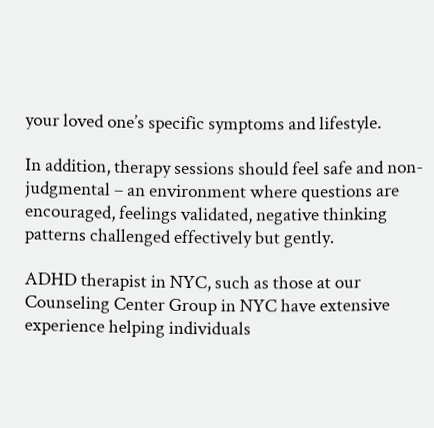your loved one’s specific symptoms and lifestyle.

In addition, therapy sessions should feel safe and non-judgmental – an environment where questions are encouraged, feelings validated, negative thinking patterns challenged effectively but gently.

ADHD therapist in NYC, such as those at our Counseling Center Group in NYC have extensive experience helping individuals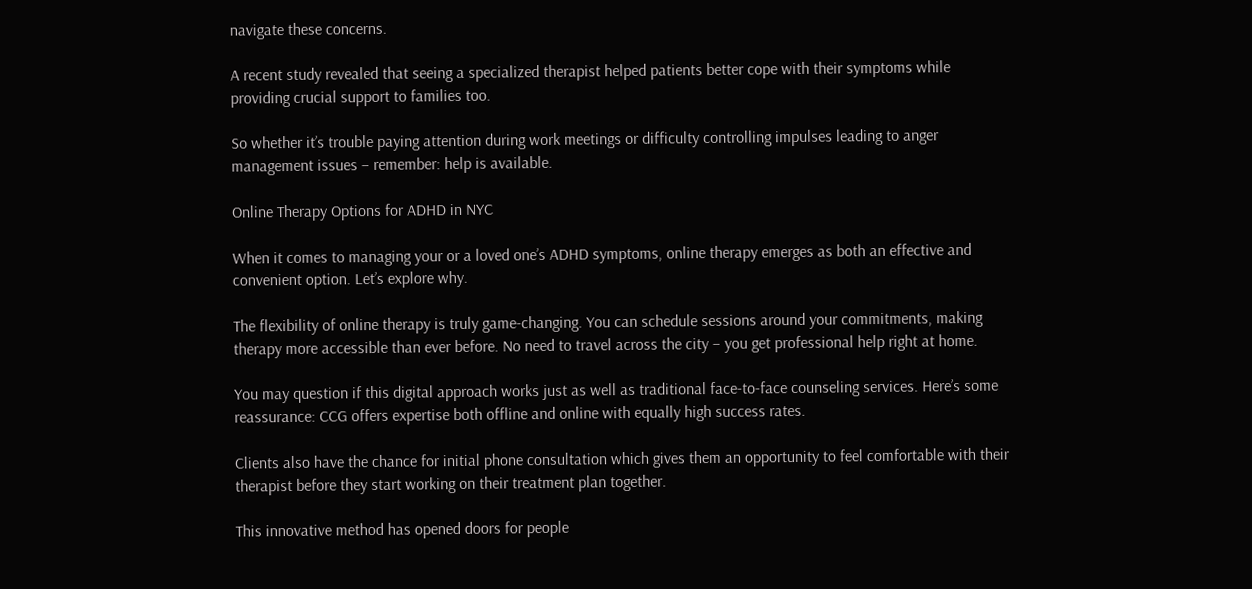navigate these concerns.

A recent study revealed that seeing a specialized therapist helped patients better cope with their symptoms while providing crucial support to families too.

So whether it’s trouble paying attention during work meetings or difficulty controlling impulses leading to anger management issues – remember: help is available.

Online Therapy Options for ADHD in NYC

When it comes to managing your or a loved one’s ADHD symptoms, online therapy emerges as both an effective and convenient option. Let’s explore why.

The flexibility of online therapy is truly game-changing. You can schedule sessions around your commitments, making therapy more accessible than ever before. No need to travel across the city – you get professional help right at home.

You may question if this digital approach works just as well as traditional face-to-face counseling services. Here’s some reassurance: CCG offers expertise both offline and online with equally high success rates.

Clients also have the chance for initial phone consultation which gives them an opportunity to feel comfortable with their therapist before they start working on their treatment plan together.

This innovative method has opened doors for people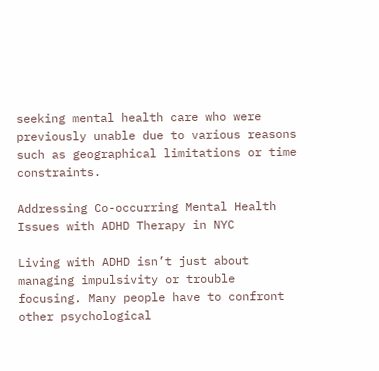seeking mental health care who were previously unable due to various reasons such as geographical limitations or time constraints.

Addressing Co-occurring Mental Health Issues with ADHD Therapy in NYC

Living with ADHD isn’t just about managing impulsivity or trouble focusing. Many people have to confront other psychological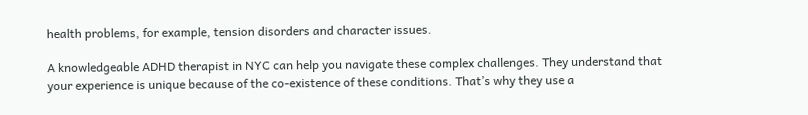health problems, for example, tension disorders and character issues.

A knowledgeable ADHD therapist in NYC can help you navigate these complex challenges. They understand that your experience is unique because of the co-existence of these conditions. That’s why they use a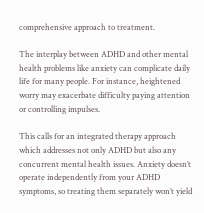comprehensive approach to treatment.

The interplay between ADHD and other mental health problems like anxiety can complicate daily life for many people. For instance, heightened worry may exacerbate difficulty paying attention or controlling impulses.

This calls for an integrated therapy approach which addresses not only ADHD but also any concurrent mental health issues. Anxiety doesn’t operate independently from your ADHD symptoms, so treating them separately won’t yield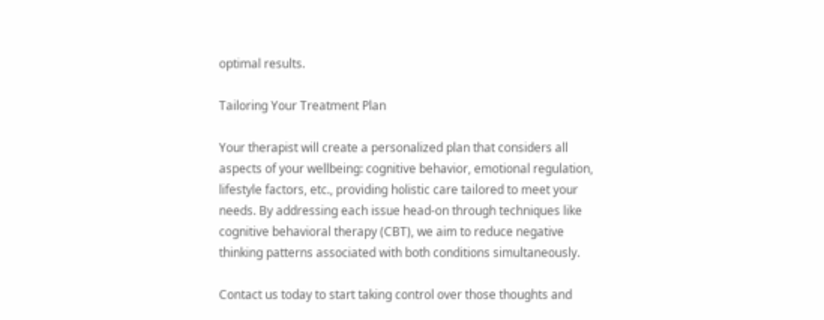optimal results.

Tailoring Your Treatment Plan

Your therapist will create a personalized plan that considers all aspects of your wellbeing: cognitive behavior, emotional regulation, lifestyle factors, etc., providing holistic care tailored to meet your needs. By addressing each issue head-on through techniques like cognitive behavioral therapy (CBT), we aim to reduce negative thinking patterns associated with both conditions simultaneously.

Contact us today to start taking control over those thoughts and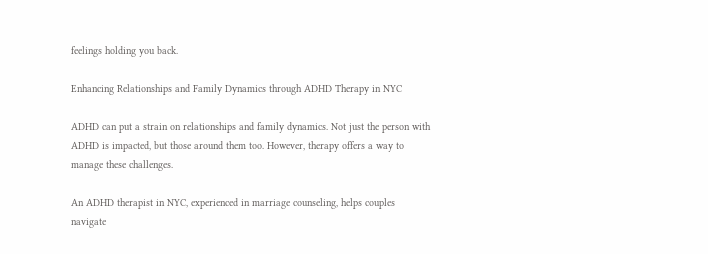feelings holding you back.

Enhancing Relationships and Family Dynamics through ADHD Therapy in NYC

ADHD can put a strain on relationships and family dynamics. Not just the person with ADHD is impacted, but those around them too. However, therapy offers a way to manage these challenges.

An ADHD therapist in NYC, experienced in marriage counseling, helps couples navigate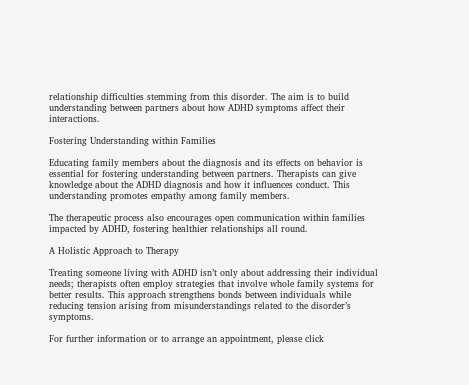relationship difficulties stemming from this disorder. The aim is to build understanding between partners about how ADHD symptoms affect their interactions.

Fostering Understanding within Families

Educating family members about the diagnosis and its effects on behavior is essential for fostering understanding between partners. Therapists can give knowledge about the ADHD diagnosis and how it influences conduct. This understanding promotes empathy among family members.

The therapeutic process also encourages open communication within families impacted by ADHD, fostering healthier relationships all round.

A Holistic Approach to Therapy

Treating someone living with ADHD isn’t only about addressing their individual needs; therapists often employ strategies that involve whole family systems for better results. This approach strengthens bonds between individuals while reducing tension arising from misunderstandings related to the disorder’s symptoms.

For further information or to arrange an appointment, please click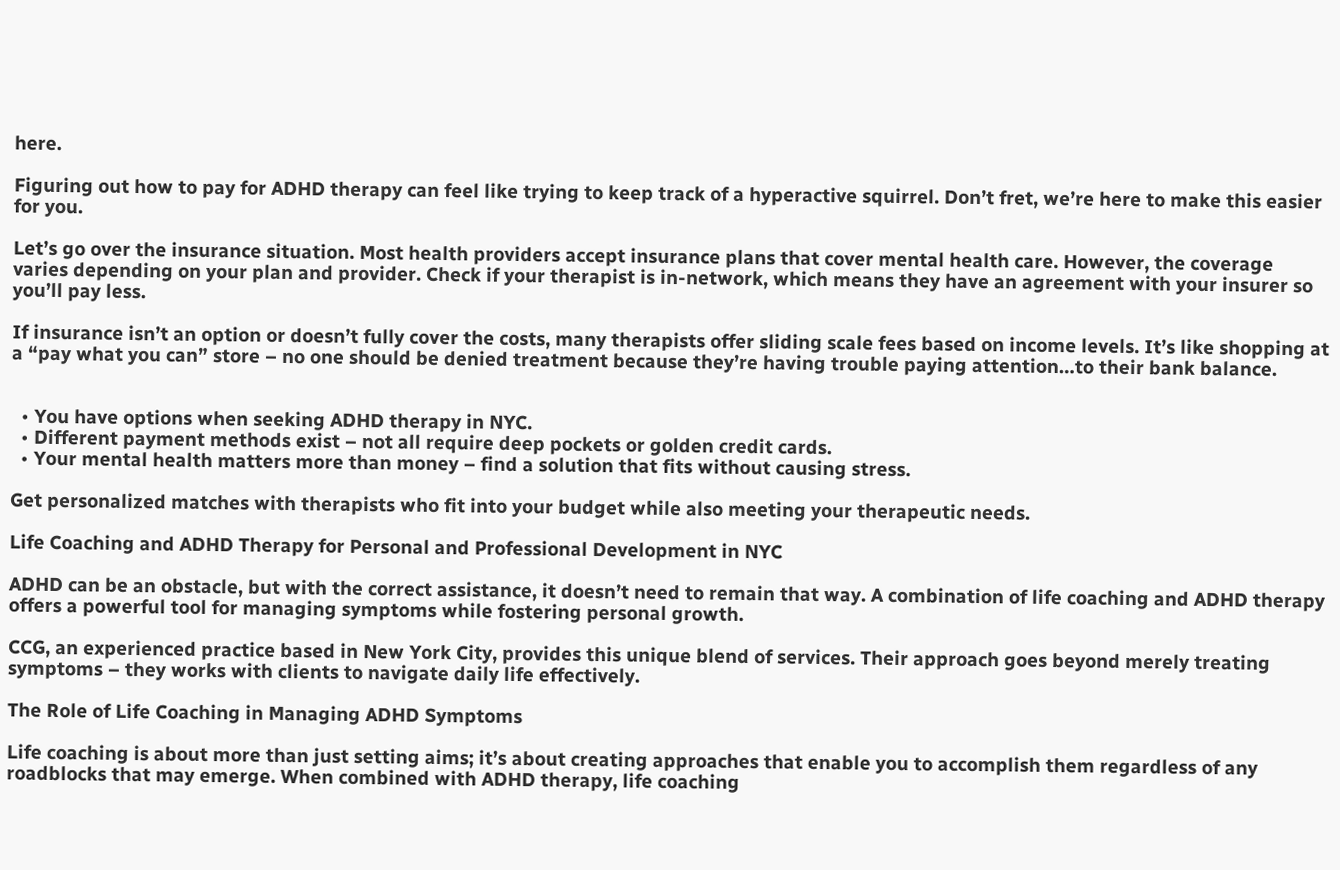here.

Figuring out how to pay for ADHD therapy can feel like trying to keep track of a hyperactive squirrel. Don’t fret, we’re here to make this easier for you.

Let’s go over the insurance situation. Most health providers accept insurance plans that cover mental health care. However, the coverage varies depending on your plan and provider. Check if your therapist is in-network, which means they have an agreement with your insurer so you’ll pay less.

If insurance isn’t an option or doesn’t fully cover the costs, many therapists offer sliding scale fees based on income levels. It’s like shopping at a “pay what you can” store – no one should be denied treatment because they’re having trouble paying attention…to their bank balance.


  • You have options when seeking ADHD therapy in NYC.
  • Different payment methods exist – not all require deep pockets or golden credit cards.
  • Your mental health matters more than money – find a solution that fits without causing stress.

Get personalized matches with therapists who fit into your budget while also meeting your therapeutic needs.

Life Coaching and ADHD Therapy for Personal and Professional Development in NYC

ADHD can be an obstacle, but with the correct assistance, it doesn’t need to remain that way. A combination of life coaching and ADHD therapy offers a powerful tool for managing symptoms while fostering personal growth.

CCG, an experienced practice based in New York City, provides this unique blend of services. Their approach goes beyond merely treating symptoms – they works with clients to navigate daily life effectively.

The Role of Life Coaching in Managing ADHD Symptoms

Life coaching is about more than just setting aims; it’s about creating approaches that enable you to accomplish them regardless of any roadblocks that may emerge. When combined with ADHD therapy, life coaching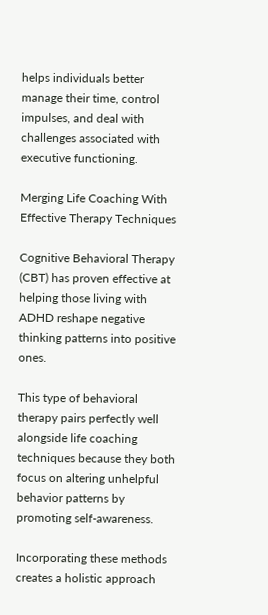helps individuals better manage their time, control impulses, and deal with challenges associated with executive functioning.

Merging Life Coaching With Effective Therapy Techniques

Cognitive Behavioral Therapy (CBT) has proven effective at helping those living with ADHD reshape negative thinking patterns into positive ones.

This type of behavioral therapy pairs perfectly well alongside life coaching techniques because they both focus on altering unhelpful behavior patterns by promoting self-awareness.

Incorporating these methods creates a holistic approach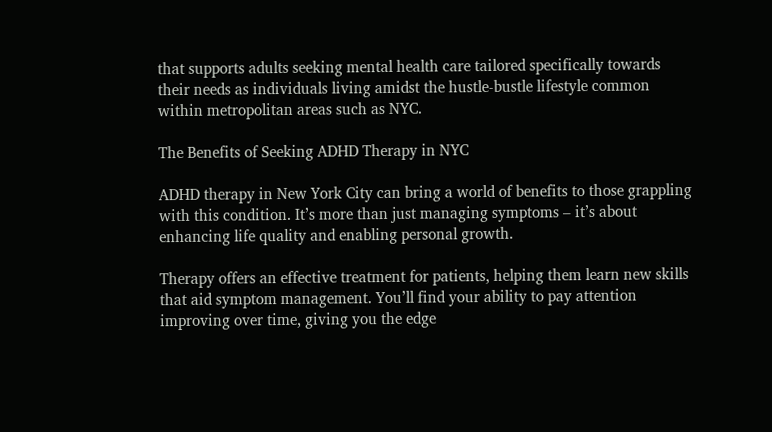that supports adults seeking mental health care tailored specifically towards their needs as individuals living amidst the hustle-bustle lifestyle common within metropolitan areas such as NYC.

The Benefits of Seeking ADHD Therapy in NYC

ADHD therapy in New York City can bring a world of benefits to those grappling with this condition. It’s more than just managing symptoms – it’s about enhancing life quality and enabling personal growth.

Therapy offers an effective treatment for patients, helping them learn new skills that aid symptom management. You’ll find your ability to pay attention improving over time, giving you the edge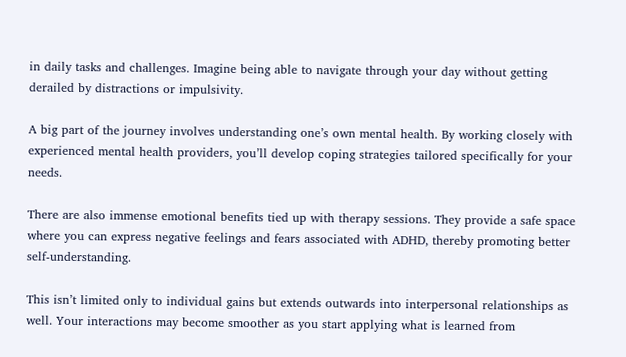in daily tasks and challenges. Imagine being able to navigate through your day without getting derailed by distractions or impulsivity.

A big part of the journey involves understanding one’s own mental health. By working closely with experienced mental health providers, you’ll develop coping strategies tailored specifically for your needs.

There are also immense emotional benefits tied up with therapy sessions. They provide a safe space where you can express negative feelings and fears associated with ADHD, thereby promoting better self-understanding.

This isn’t limited only to individual gains but extends outwards into interpersonal relationships as well. Your interactions may become smoother as you start applying what is learned from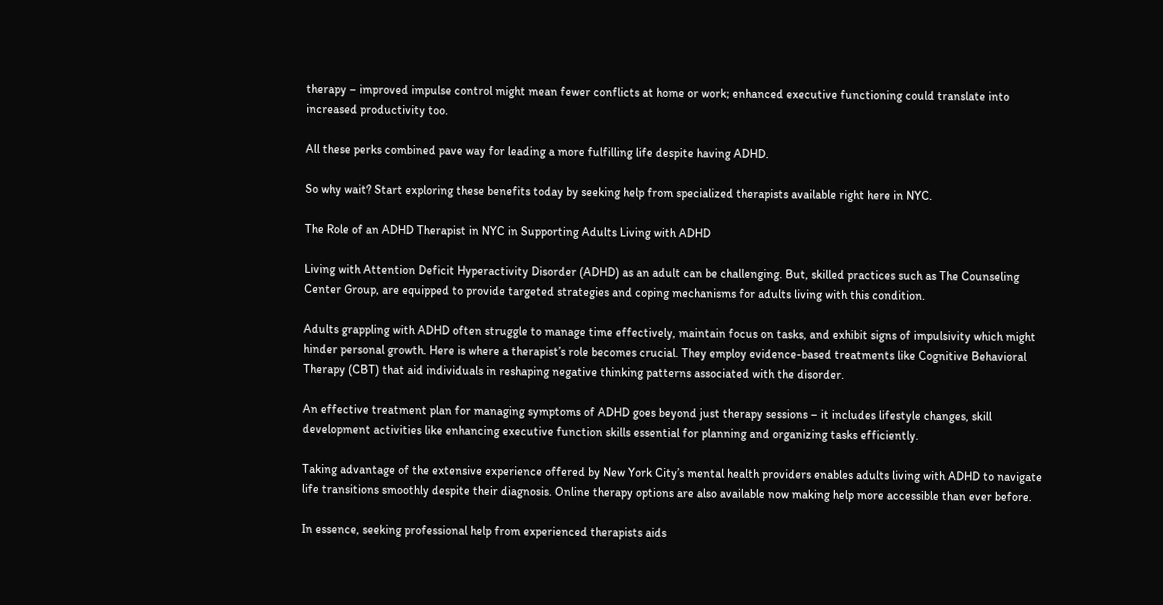therapy – improved impulse control might mean fewer conflicts at home or work; enhanced executive functioning could translate into increased productivity too.

All these perks combined pave way for leading a more fulfilling life despite having ADHD.

So why wait? Start exploring these benefits today by seeking help from specialized therapists available right here in NYC.

The Role of an ADHD Therapist in NYC in Supporting Adults Living with ADHD

Living with Attention Deficit Hyperactivity Disorder (ADHD) as an adult can be challenging. But, skilled practices such as The Counseling Center Group, are equipped to provide targeted strategies and coping mechanisms for adults living with this condition.

Adults grappling with ADHD often struggle to manage time effectively, maintain focus on tasks, and exhibit signs of impulsivity which might hinder personal growth. Here is where a therapist’s role becomes crucial. They employ evidence-based treatments like Cognitive Behavioral Therapy (CBT) that aid individuals in reshaping negative thinking patterns associated with the disorder.

An effective treatment plan for managing symptoms of ADHD goes beyond just therapy sessions – it includes lifestyle changes, skill development activities like enhancing executive function skills essential for planning and organizing tasks efficiently.

Taking advantage of the extensive experience offered by New York City’s mental health providers enables adults living with ADHD to navigate life transitions smoothly despite their diagnosis. Online therapy options are also available now making help more accessible than ever before.

In essence, seeking professional help from experienced therapists aids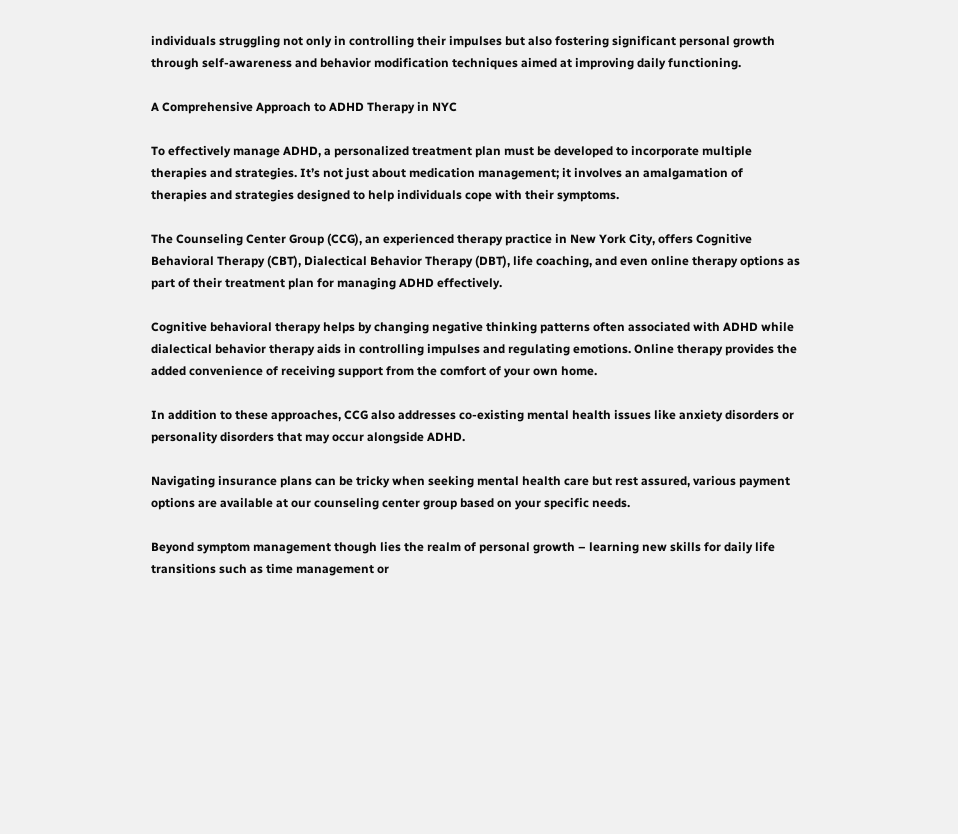individuals struggling not only in controlling their impulses but also fostering significant personal growth through self-awareness and behavior modification techniques aimed at improving daily functioning.

A Comprehensive Approach to ADHD Therapy in NYC

To effectively manage ADHD, a personalized treatment plan must be developed to incorporate multiple therapies and strategies. It’s not just about medication management; it involves an amalgamation of therapies and strategies designed to help individuals cope with their symptoms.

The Counseling Center Group (CCG), an experienced therapy practice in New York City, offers Cognitive Behavioral Therapy (CBT), Dialectical Behavior Therapy (DBT), life coaching, and even online therapy options as part of their treatment plan for managing ADHD effectively.

Cognitive behavioral therapy helps by changing negative thinking patterns often associated with ADHD while dialectical behavior therapy aids in controlling impulses and regulating emotions. Online therapy provides the added convenience of receiving support from the comfort of your own home.

In addition to these approaches, CCG also addresses co-existing mental health issues like anxiety disorders or personality disorders that may occur alongside ADHD.

Navigating insurance plans can be tricky when seeking mental health care but rest assured, various payment options are available at our counseling center group based on your specific needs.

Beyond symptom management though lies the realm of personal growth – learning new skills for daily life transitions such as time management or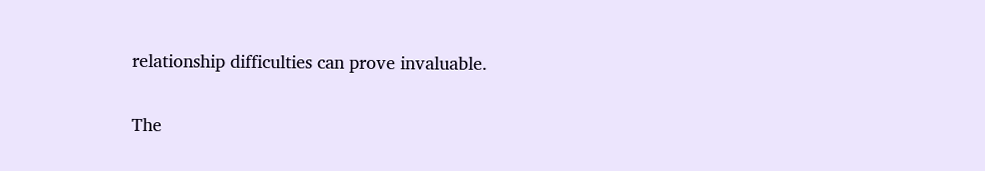relationship difficulties can prove invaluable.

The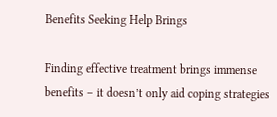Benefits Seeking Help Brings

Finding effective treatment brings immense benefits – it doesn’t only aid coping strategies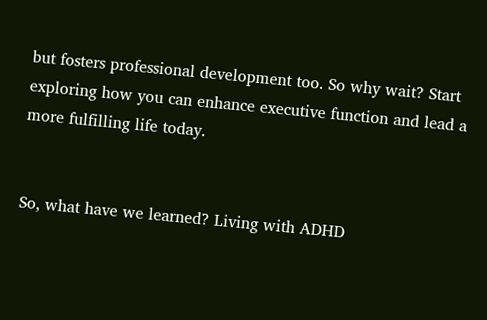but fosters professional development too. So why wait? Start exploring how you can enhance executive function and lead a more fulfilling life today.


So, what have we learned? Living with ADHD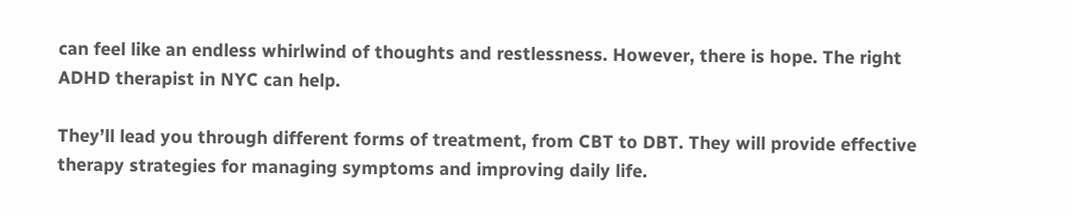can feel like an endless whirlwind of thoughts and restlessness. However, there is hope. The right ADHD therapist in NYC can help.

They’ll lead you through different forms of treatment, from CBT to DBT. They will provide effective therapy strategies for managing symptoms and improving daily life.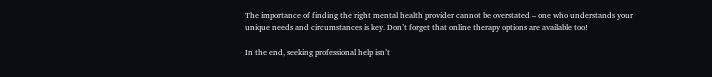The importance of finding the right mental health provider cannot be overstated – one who understands your unique needs and circumstances is key. Don’t forget that online therapy options are available too!

In the end, seeking professional help isn’t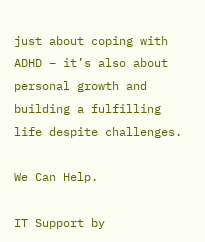just about coping with ADHD – it’s also about personal growth and building a fulfilling life despite challenges.

We Can Help.

IT Support by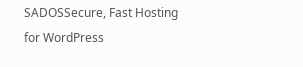SADOSSecure, Fast Hosting for WordPress